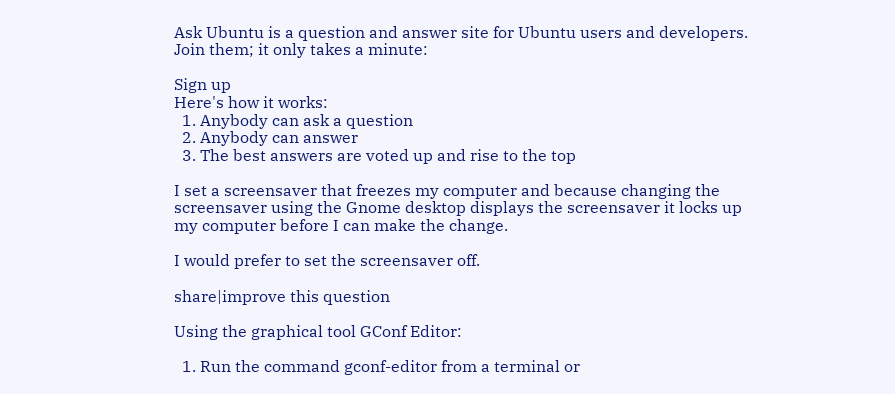Ask Ubuntu is a question and answer site for Ubuntu users and developers. Join them; it only takes a minute:

Sign up
Here's how it works:
  1. Anybody can ask a question
  2. Anybody can answer
  3. The best answers are voted up and rise to the top

I set a screensaver that freezes my computer and because changing the screensaver using the Gnome desktop displays the screensaver it locks up my computer before I can make the change.

I would prefer to set the screensaver off.

share|improve this question

Using the graphical tool GConf Editor:

  1. Run the command gconf-editor from a terminal or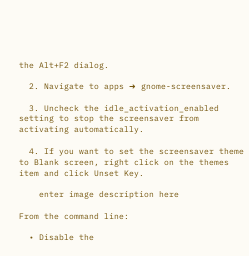the Alt+F2 dialog.

  2. Navigate to apps ➜ gnome-screensaver.

  3. Uncheck the idle_activation_enabled setting to stop the screensaver from activating automatically.

  4. If you want to set the screensaver theme to Blank screen, right click on the themes item and click Unset Key.

    enter image description here

From the command line:

  • Disable the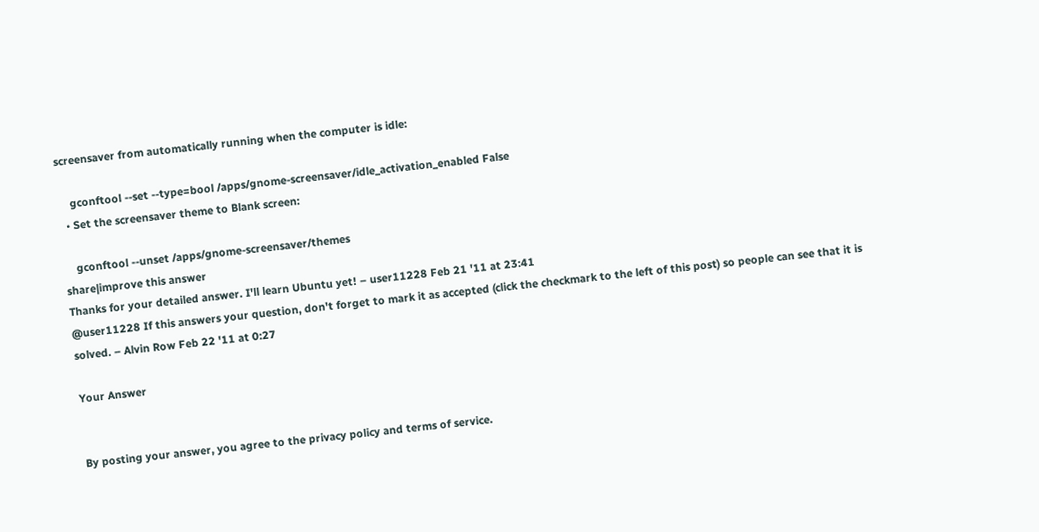screensaver from automatically running when the computer is idle:

    gconftool --set --type=bool /apps/gnome-screensaver/idle_activation_enabled False
  • Set the screensaver theme to Blank screen:

    gconftool --unset /apps/gnome-screensaver/themes
share|improve this answer
Thanks for your detailed answer. I'll learn Ubuntu yet! – user11228 Feb 21 '11 at 23:41
@user11228 If this answers your question, don't forget to mark it as accepted (click the checkmark to the left of this post) so people can see that it is solved. – Alvin Row Feb 22 '11 at 0:27

Your Answer


By posting your answer, you agree to the privacy policy and terms of service.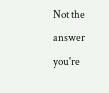Not the answer you're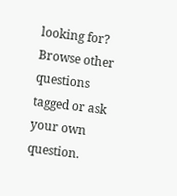looking for? Browse other questions tagged or ask your own question.